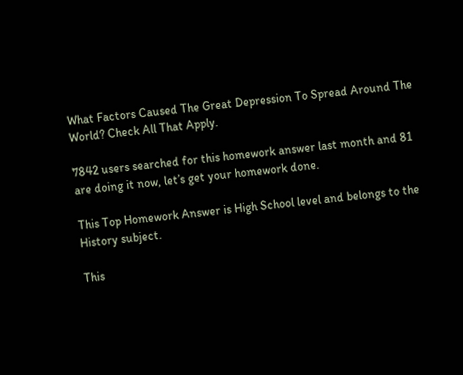What Factors Caused The Great Depression To Spread Around The World? Check All That Apply.

7842 users searched for this homework answer last month and 81 are doing it now, let’s get your homework done.

This Top Homework Answer is High School level and belongs to the History subject.

This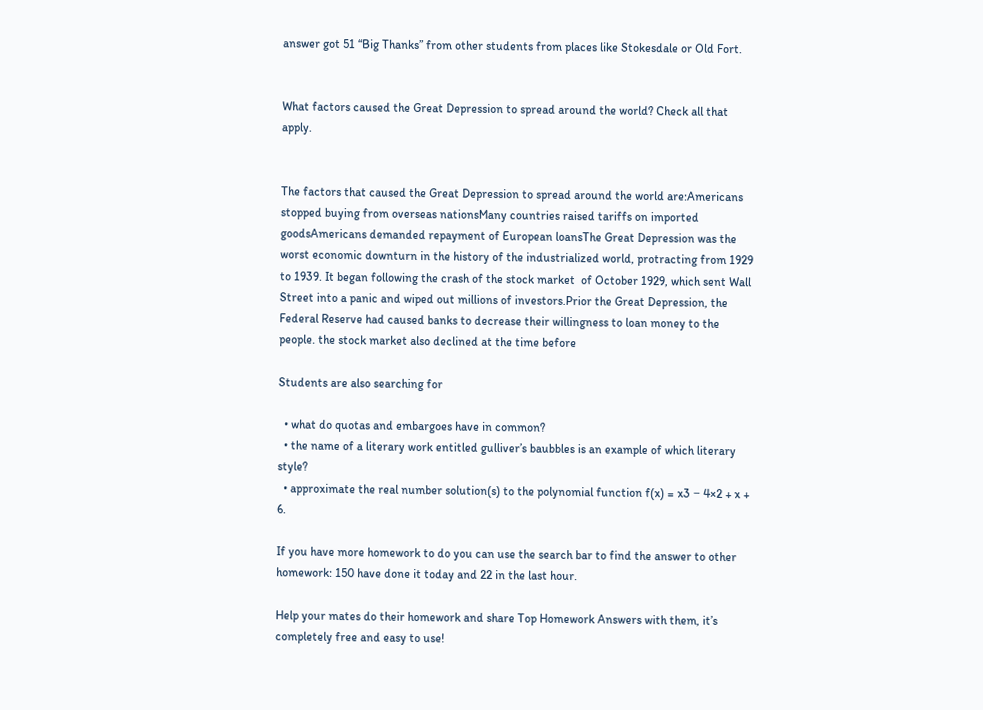answer got 51 “Big Thanks” from other students from places like Stokesdale or Old Fort.


What factors caused the Great Depression to spread around the world? Check all that apply.


The factors that caused the Great Depression to spread around the world are:Americans stopped buying from overseas nationsMany countries raised tariffs on imported goodsAmericans demanded repayment of European loansThe Great Depression was the worst economic downturn in the history of the industrialized world, protracting from 1929 to 1939. It began following the crash of the stock market  of October 1929, which sent Wall Street into a panic and wiped out millions of investors.Prior the Great Depression, the Federal Reserve had caused banks to decrease their willingness to loan money to the people. the stock market also declined at the time before

Students are also searching for

  • what do quotas and embargoes have in common?
  • the name of a literary work entitled gulliver’s baubbles is an example of which literary style?
  • approximate the real number solution(s) to the polynomial function f(x) = x3 − 4×2 + x + 6.

If you have more homework to do you can use the search bar to find the answer to other homework: 150 have done it today and 22 in the last hour.

Help your mates do their homework and share Top Homework Answers with them, it’s completely free and easy to use!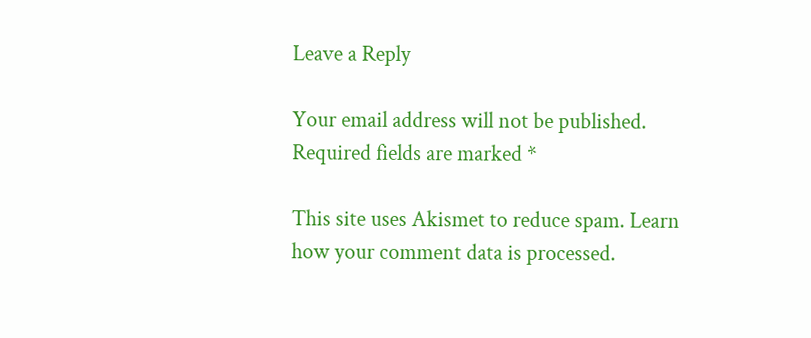Leave a Reply

Your email address will not be published. Required fields are marked *

This site uses Akismet to reduce spam. Learn how your comment data is processed.